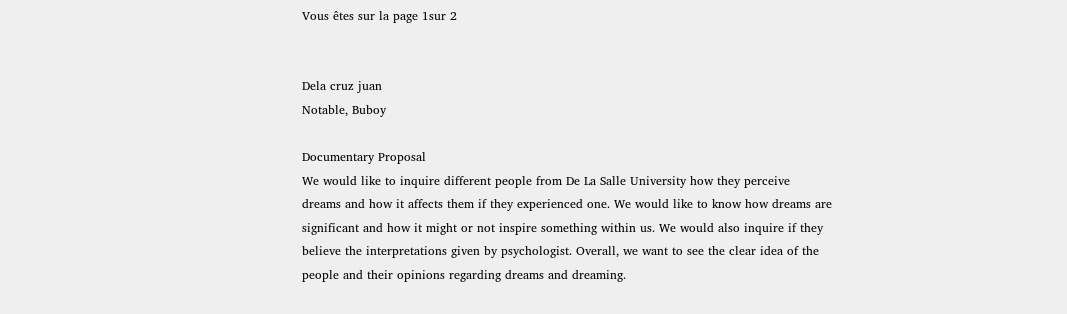Vous êtes sur la page 1sur 2


Dela cruz juan
Notable, Buboy

Documentary Proposal
We would like to inquire different people from De La Salle University how they perceive
dreams and how it affects them if they experienced one. We would like to know how dreams are
significant and how it might or not inspire something within us. We would also inquire if they
believe the interpretations given by psychologist. Overall, we want to see the clear idea of the
people and their opinions regarding dreams and dreaming.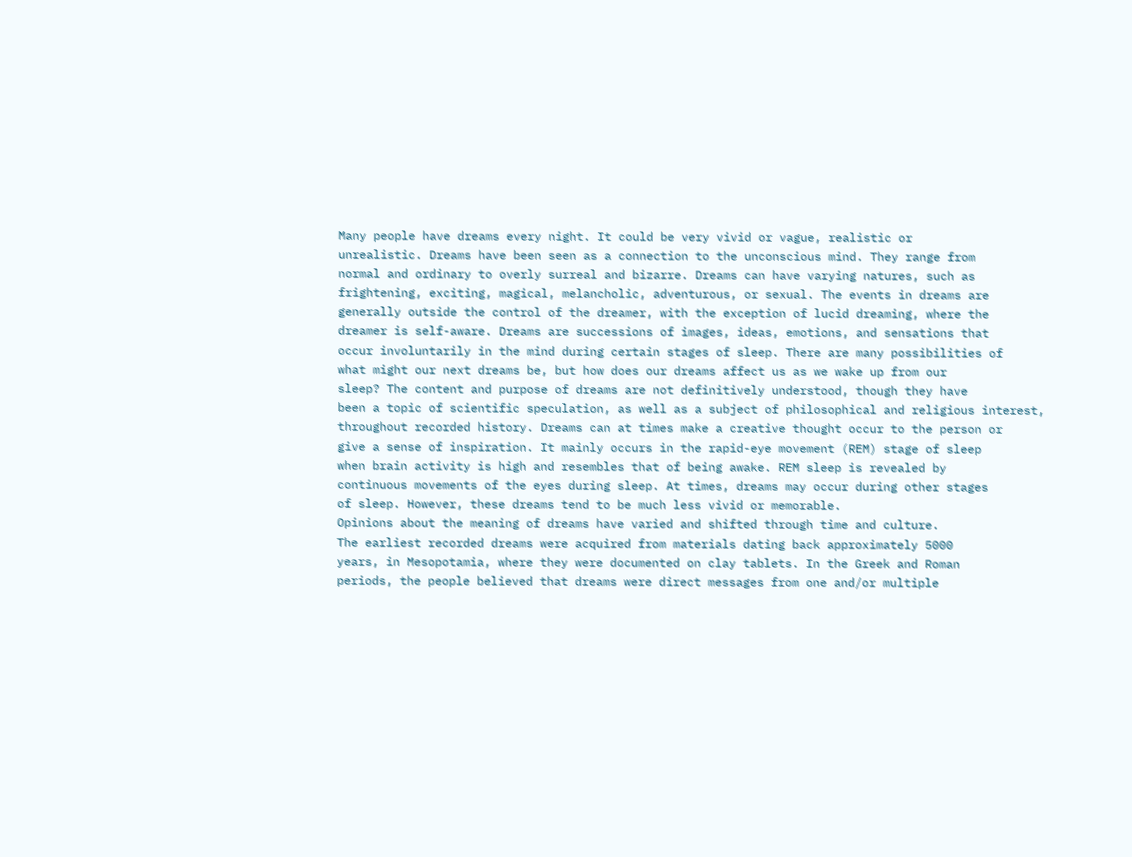Many people have dreams every night. It could be very vivid or vague, realistic or
unrealistic. Dreams have been seen as a connection to the unconscious mind. They range from
normal and ordinary to overly surreal and bizarre. Dreams can have varying natures, such as
frightening, exciting, magical, melancholic, adventurous, or sexual. The events in dreams are
generally outside the control of the dreamer, with the exception of lucid dreaming, where the
dreamer is self-aware. Dreams are successions of images, ideas, emotions, and sensations that
occur involuntarily in the mind during certain stages of sleep. There are many possibilities of
what might our next dreams be, but how does our dreams affect us as we wake up from our
sleep? The content and purpose of dreams are not definitively understood, though they have
been a topic of scientific speculation, as well as a subject of philosophical and religious interest,
throughout recorded history. Dreams can at times make a creative thought occur to the person or
give a sense of inspiration. It mainly occurs in the rapid-eye movement (REM) stage of sleep
when brain activity is high and resembles that of being awake. REM sleep is revealed by
continuous movements of the eyes during sleep. At times, dreams may occur during other stages
of sleep. However, these dreams tend to be much less vivid or memorable.
Opinions about the meaning of dreams have varied and shifted through time and culture.
The earliest recorded dreams were acquired from materials dating back approximately 5000
years, in Mesopotamia, where they were documented on clay tablets. In the Greek and Roman
periods, the people believed that dreams were direct messages from one and/or multiple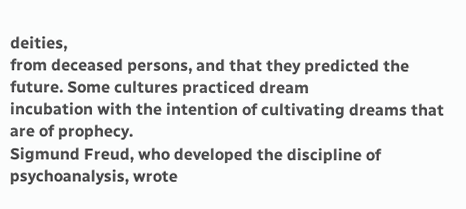deities,
from deceased persons, and that they predicted the future. Some cultures practiced dream
incubation with the intention of cultivating dreams that are of prophecy.
Sigmund Freud, who developed the discipline of psychoanalysis, wrote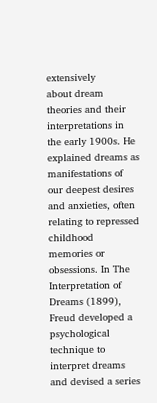extensively
about dream theories and their interpretations in the early 1900s. He explained dreams as
manifestations of our deepest desires and anxieties, often relating to repressed childhood
memories or obsessions. In The Interpretation of Dreams (1899), Freud developed a
psychological technique to interpret dreams and devised a series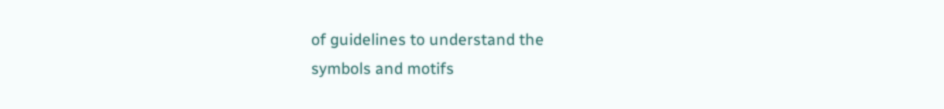of guidelines to understand the
symbols and motifs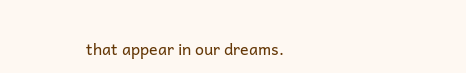that appear in our dreams.